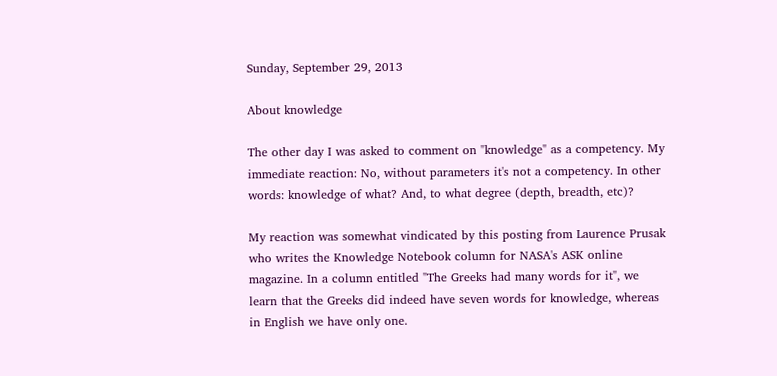Sunday, September 29, 2013

About knowledge

The other day I was asked to comment on "knowledge" as a competency. My immediate reaction: No, without parameters it's not a competency. In other words: knowledge of what? And, to what degree (depth, breadth, etc)?

My reaction was somewhat vindicated by this posting from Laurence Prusak who writes the Knowledge Notebook column for NASA's ASK online magazine. In a column entitled "The Greeks had many words for it", we learn that the Greeks did indeed have seven words for knowledge, whereas in English we have only one.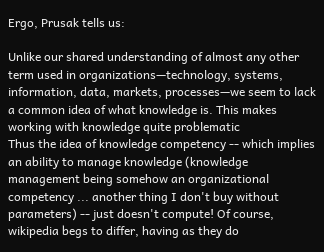Ergo, Prusak tells us:

Unlike our shared understanding of almost any other term used in organizations—technology, systems, information, data, markets, processes—we seem to lack a common idea of what knowledge is. This makes working with knowledge quite problematic
Thus the idea of knowledge competency -- which implies an ability to manage knowledge (knowledge management being somehow an organizational competency ... another thing I don't buy without parameters) -- just doesn't compute! Of course, wikipedia begs to differ, having as they do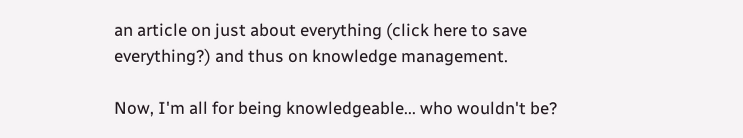an article on just about everything (click here to save everything?) and thus on knowledge management.

Now, I'm all for being knowledgeable... who wouldn't be?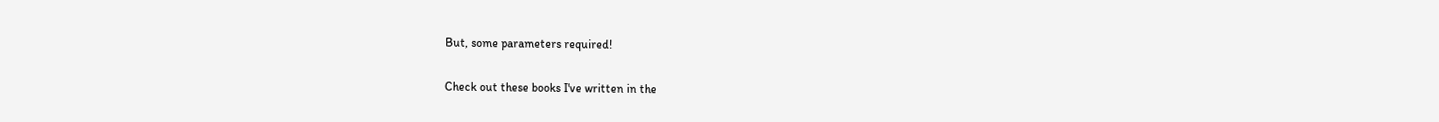But, some parameters required!

Check out these books I've written in the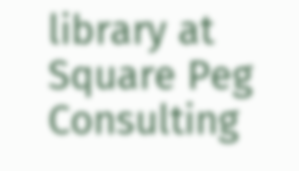library at Square Peg Consulting